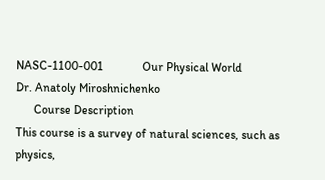NASC-1100-001             Our Physical World                 Dr. Anatoly Miroshnichenko
      Course Description
This course is a survey of natural sciences, such as physics,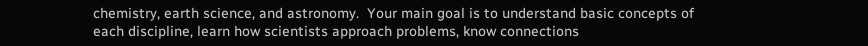chemistry, earth science, and astronomy.  Your main goal is to understand basic concepts of each discipline, learn how scientists approach problems, know connections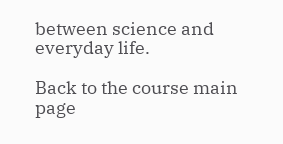between science and everyday life.

Back to the course main page